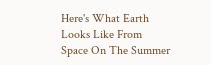Here's What Earth Looks Like From Space On The Summer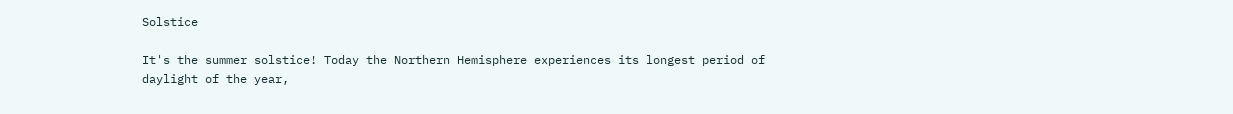Solstice

It's the summer solstice! Today the Northern Hemisphere experiences its longest period of daylight of the year,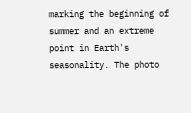marking the beginning of summer and an extreme point in Earth's seasonality. The photo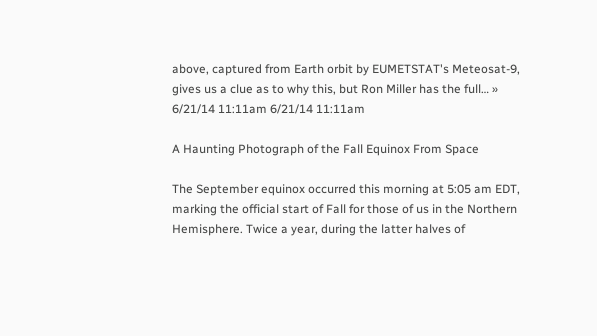above, captured from Earth orbit by EUMETSTAT's Meteosat-9, gives us a clue as to why this, but Ron Miller has the full… » 6/21/14 11:11am 6/21/14 11:11am

A Haunting Photograph of the Fall Equinox From Space

The September equinox occurred this morning at 5:05 am EDT, marking the official start of Fall for those of us in the Northern Hemisphere. Twice a year, during the latter halves of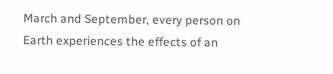March and September, every person on Earth experiences the effects of an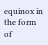equinox in the form of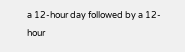a 12-hour day followed by a 12-hour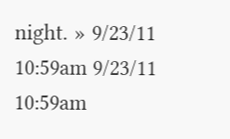night. » 9/23/11 10:59am 9/23/11 10:59am